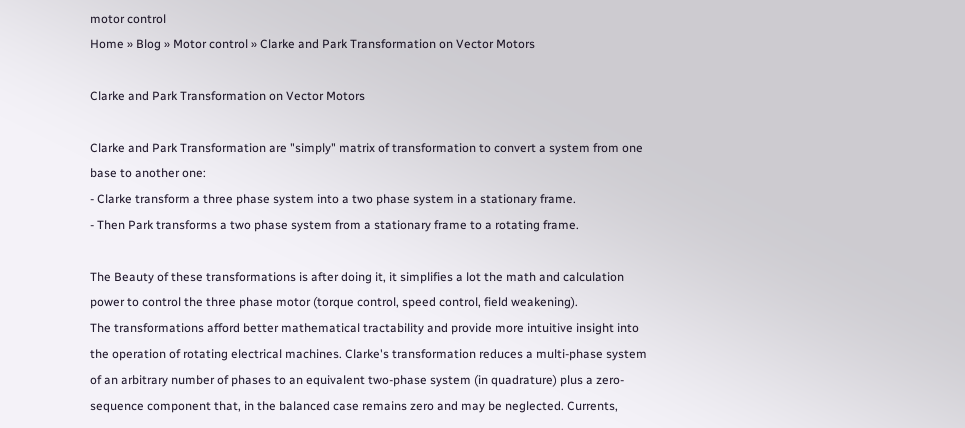motor control
Home » Blog » Motor control » Clarke and Park Transformation on Vector Motors

Clarke and Park Transformation on Vector Motors

Clarke and Park Transformation are "simply" matrix of transformation to convert a system from one base to another one:
- Clarke transform a three phase system into a two phase system in a stationary frame.
- Then Park transforms a two phase system from a stationary frame to a rotating frame.

The Beauty of these transformations is after doing it, it simplifies a lot the math and calculation power to control the three phase motor (torque control, speed control, field weakening).
The transformations afford better mathematical tractability and provide more intuitive insight into the operation of rotating electrical machines. Clarke's transformation reduces a multi-phase system of an arbitrary number of phases to an equivalent two-phase system (in quadrature) plus a zero-sequence component that, in the balanced case remains zero and may be neglected. Currents,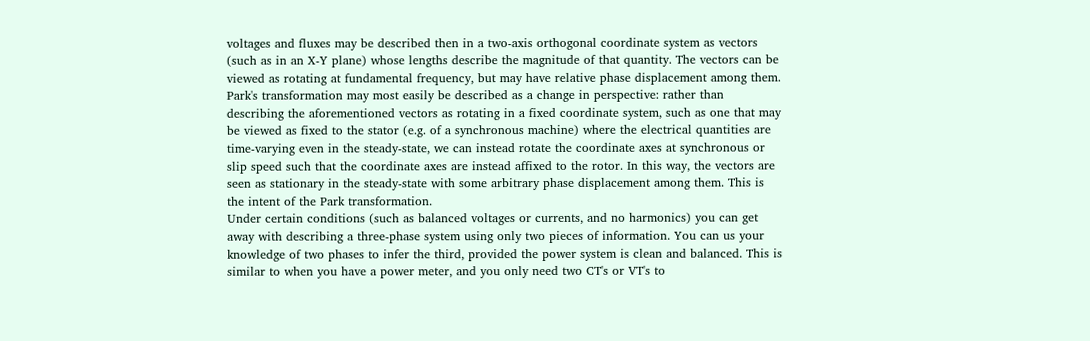voltages and fluxes may be described then in a two-axis orthogonal coordinate system as vectors (such as in an X-Y plane) whose lengths describe the magnitude of that quantity. The vectors can be viewed as rotating at fundamental frequency, but may have relative phase displacement among them. Park's transformation may most easily be described as a change in perspective: rather than describing the aforementioned vectors as rotating in a fixed coordinate system, such as one that may be viewed as fixed to the stator (e.g. of a synchronous machine) where the electrical quantities are time-varying even in the steady-state, we can instead rotate the coordinate axes at synchronous or slip speed such that the coordinate axes are instead affixed to the rotor. In this way, the vectors are seen as stationary in the steady-state with some arbitrary phase displacement among them. This is the intent of the Park transformation.
Under certain conditions (such as balanced voltages or currents, and no harmonics) you can get away with describing a three-phase system using only two pieces of information. You can us your knowledge of two phases to infer the third, provided the power system is clean and balanced. This is similar to when you have a power meter, and you only need two CT's or VT's to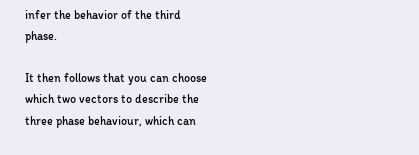infer the behavior of the third phase.

It then follows that you can choose which two vectors to describe the three phase behaviour, which can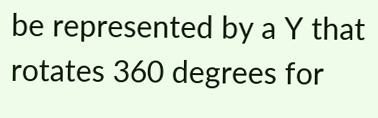be represented by a Y that rotates 360 degrees for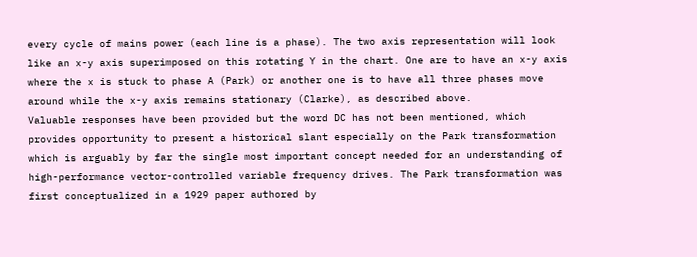every cycle of mains power (each line is a phase). The two axis representation will look like an x-y axis superimposed on this rotating Y in the chart. One are to have an x-y axis where the x is stuck to phase A (Park) or another one is to have all three phases move around while the x-y axis remains stationary (Clarke), as described above.
Valuable responses have been provided but the word DC has not been mentioned, which provides opportunity to present a historical slant especially on the Park transformation which is arguably by far the single most important concept needed for an understanding of high-performance vector-controlled variable frequency drives. The Park transformation was first conceptualized in a 1929 paper authored by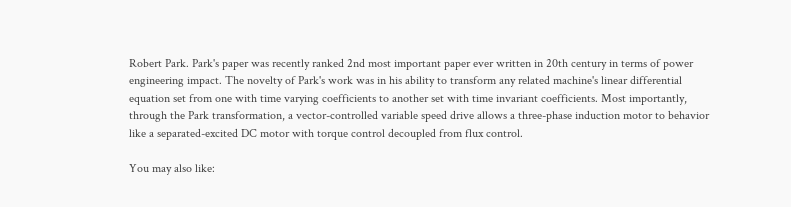Robert Park. Park's paper was recently ranked 2nd most important paper ever written in 20th century in terms of power engineering impact. The novelty of Park's work was in his ability to transform any related machine's linear differential equation set from one with time varying coefficients to another set with time invariant coefficients. Most importantly, through the Park transformation, a vector-controlled variable speed drive allows a three-phase induction motor to behavior like a separated-excited DC motor with torque control decoupled from flux control.

You may also like: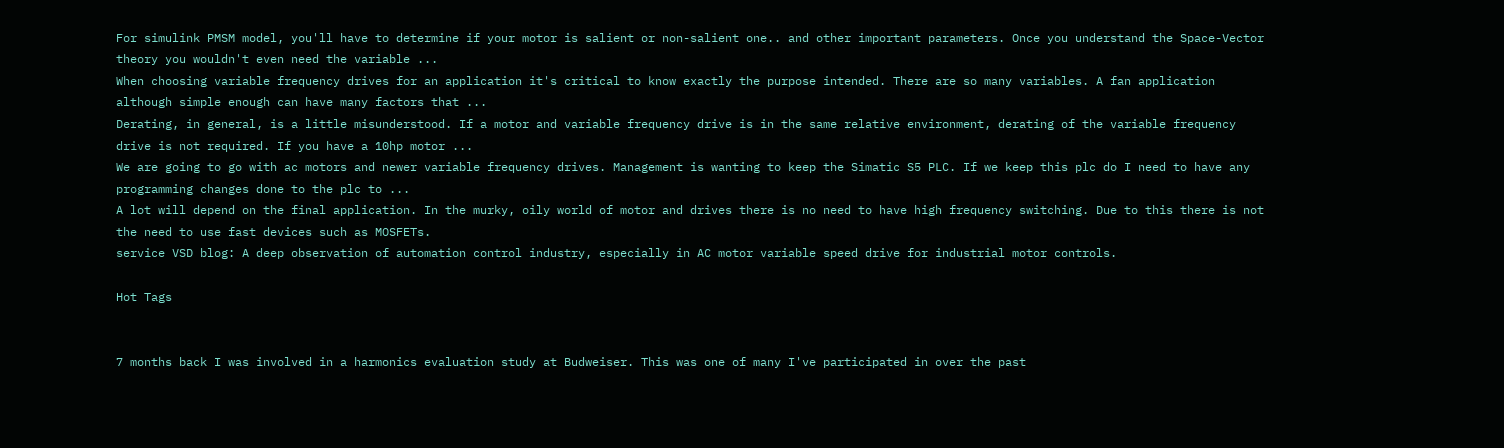For simulink PMSM model, you'll have to determine if your motor is salient or non-salient one.. and other important parameters. Once you understand the Space-Vector theory you wouldn't even need the variable ...
When choosing variable frequency drives for an application it's critical to know exactly the purpose intended. There are so many variables. A fan application although simple enough can have many factors that ...
Derating, in general, is a little misunderstood. If a motor and variable frequency drive is in the same relative environment, derating of the variable frequency drive is not required. If you have a 10hp motor ...
We are going to go with ac motors and newer variable frequency drives. Management is wanting to keep the Simatic S5 PLC. If we keep this plc do I need to have any programming changes done to the plc to ...
A lot will depend on the final application. In the murky, oily world of motor and drives there is no need to have high frequency switching. Due to this there is not the need to use fast devices such as MOSFETs.
service VSD blog: A deep observation of automation control industry, especially in AC motor variable speed drive for industrial motor controls.

Hot Tags


7 months back I was involved in a harmonics evaluation study at Budweiser. This was one of many I've participated in over the past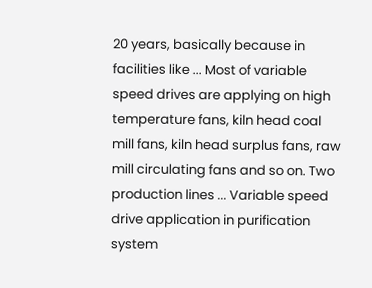20 years, basically because in facilities like ... Most of variable speed drives are applying on high temperature fans, kiln head coal mill fans, kiln head surplus fans, raw mill circulating fans and so on. Two production lines ... Variable speed drive application in purification system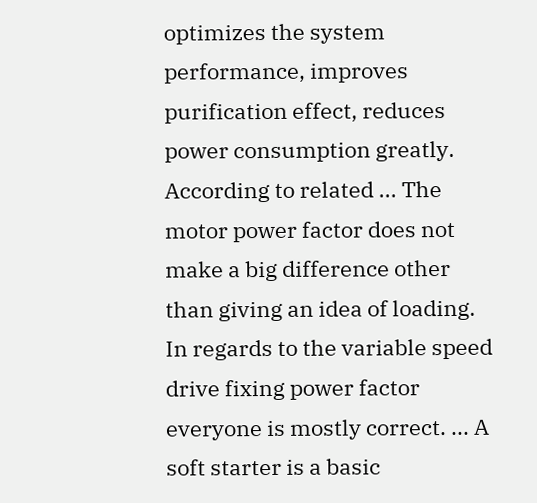optimizes the system performance, improves purification effect, reduces power consumption greatly. According to related ... The motor power factor does not make a big difference other than giving an idea of loading. In regards to the variable speed drive fixing power factor everyone is mostly correct. ... A soft starter is a basic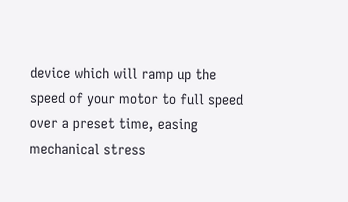device which will ramp up the speed of your motor to full speed over a preset time, easing mechanical stress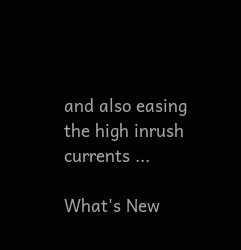and also easing the high inrush currents ...

What's New